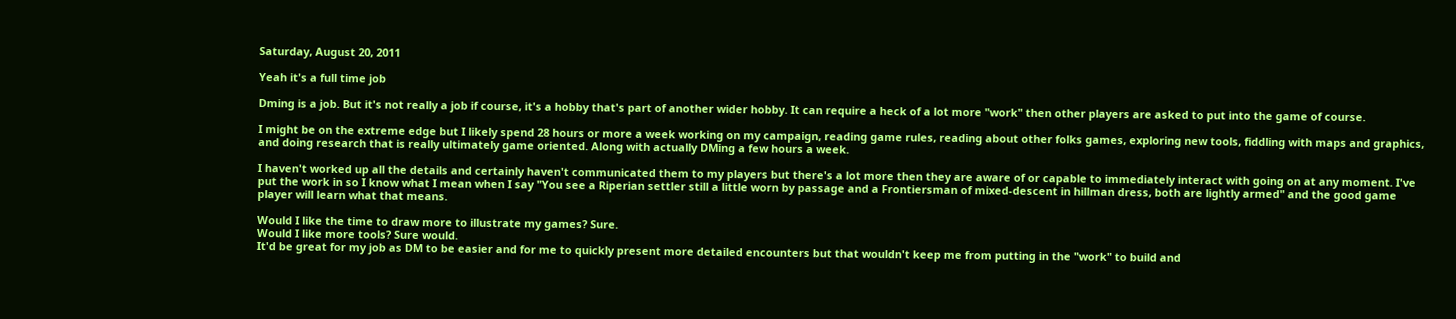Saturday, August 20, 2011

Yeah it's a full time job

Dming is a job. But it's not really a job if course, it's a hobby that's part of another wider hobby. It can require a heck of a lot more "work" then other players are asked to put into the game of course.

I might be on the extreme edge but I likely spend 28 hours or more a week working on my campaign, reading game rules, reading about other folks games, exploring new tools, fiddling with maps and graphics, and doing research that is really ultimately game oriented. Along with actually DMing a few hours a week.

I haven't worked up all the details and certainly haven't communicated them to my players but there's a lot more then they are aware of or capable to immediately interact with going on at any moment. I've put the work in so I know what I mean when I say "You see a Riperian settler still a little worn by passage and a Frontiersman of mixed-descent in hillman dress, both are lightly armed" and the good game player will learn what that means.

Would I like the time to draw more to illustrate my games? Sure.
Would I like more tools? Sure would.
It'd be great for my job as DM to be easier and for me to quickly present more detailed encounters but that wouldn't keep me from putting in the "work" to build and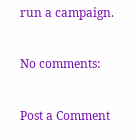run a campaign.

No comments:

Post a Comment